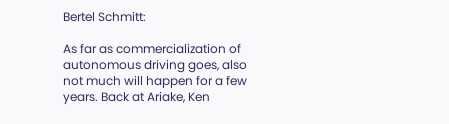Bertel Schmitt:

As far as commercialization of autonomous driving goes, also not much will happen for a few years. Back at Ariake, Ken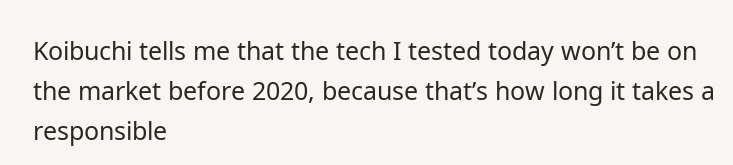Koibuchi tells me that the tech I tested today won’t be on the market before 2020, because that’s how long it takes a responsible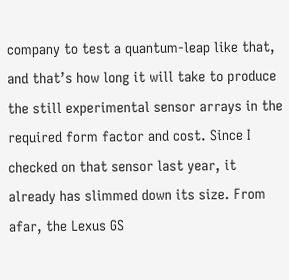company to test a quantum-leap like that, and that’s how long it will take to produce the still experimental sensor arrays in the required form factor and cost. Since I checked on that sensor last year, it already has slimmed down its size. From afar, the Lexus GS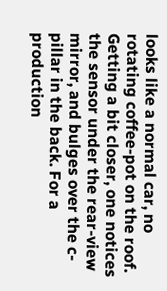looks like a normal car, no rotating coffee-pot on the roof. Getting a bit closer, one notices the sensor under the rear-view mirror, and bulges over the c-pillar in the back. For a production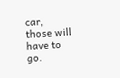car, those will have to go.